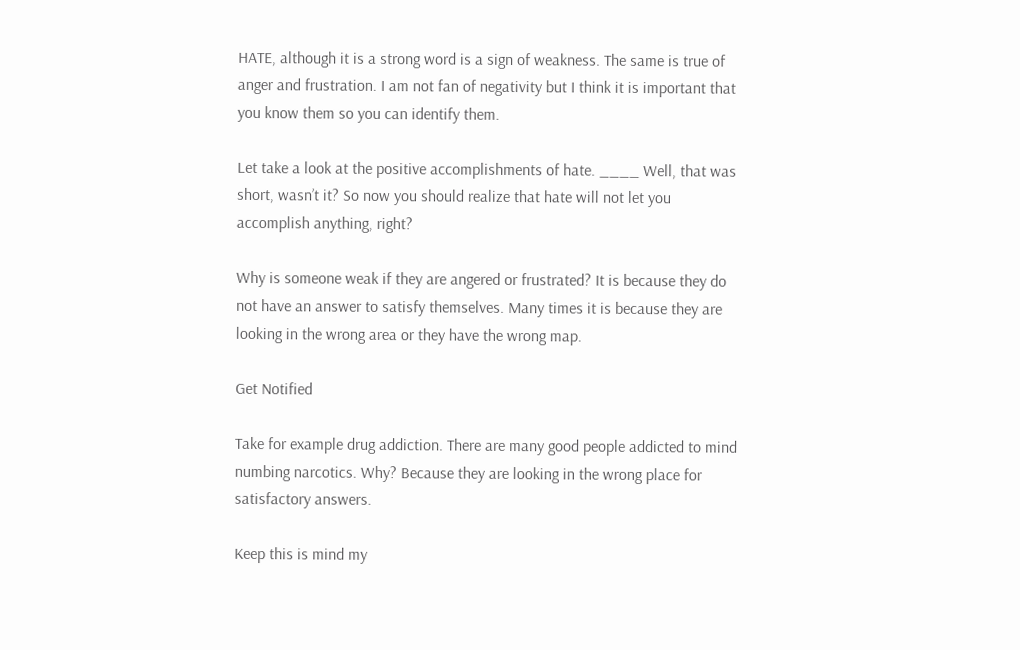HATE, although it is a strong word is a sign of weakness. The same is true of anger and frustration. I am not fan of negativity but I think it is important that you know them so you can identify them.

Let take a look at the positive accomplishments of hate. ____ Well, that was short, wasn’t it? So now you should realize that hate will not let you accomplish anything, right?

Why is someone weak if they are angered or frustrated? It is because they do not have an answer to satisfy themselves. Many times it is because they are looking in the wrong area or they have the wrong map.

Get Notified

Take for example drug addiction. There are many good people addicted to mind numbing narcotics. Why? Because they are looking in the wrong place for satisfactory answers.

Keep this is mind my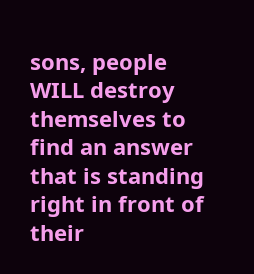sons, people WILL destroy themselves to find an answer that is standing right in front of their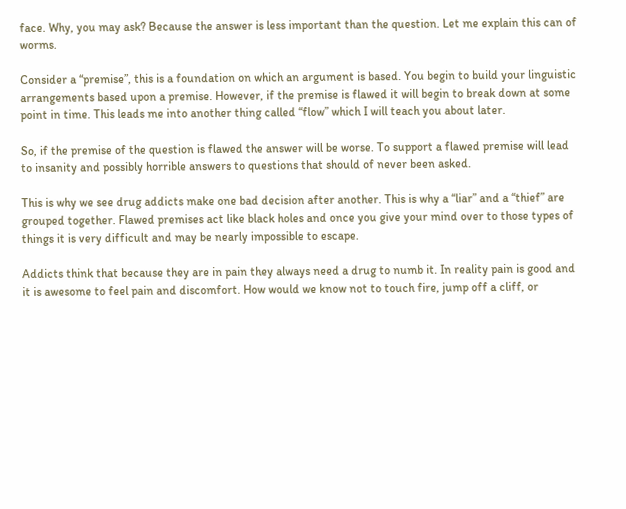face. Why, you may ask? Because the answer is less important than the question. Let me explain this can of worms.

Consider a “premise”, this is a foundation on which an argument is based. You begin to build your linguistic arrangements based upon a premise. However, if the premise is flawed it will begin to break down at some point in time. This leads me into another thing called “flow” which I will teach you about later.

So, if the premise of the question is flawed the answer will be worse. To support a flawed premise will lead to insanity and possibly horrible answers to questions that should of never been asked.

This is why we see drug addicts make one bad decision after another. This is why a “liar” and a “thief” are grouped together. Flawed premises act like black holes and once you give your mind over to those types of things it is very difficult and may be nearly impossible to escape.

Addicts think that because they are in pain they always need a drug to numb it. In reality pain is good and it is awesome to feel pain and discomfort. How would we know not to touch fire, jump off a cliff, or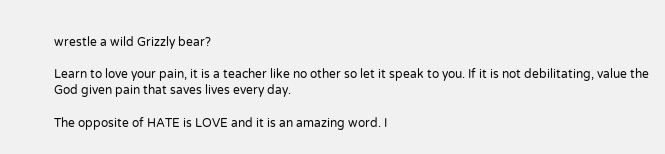wrestle a wild Grizzly bear?

Learn to love your pain, it is a teacher like no other so let it speak to you. If it is not debilitating, value the God given pain that saves lives every day.

The opposite of HATE is LOVE and it is an amazing word. I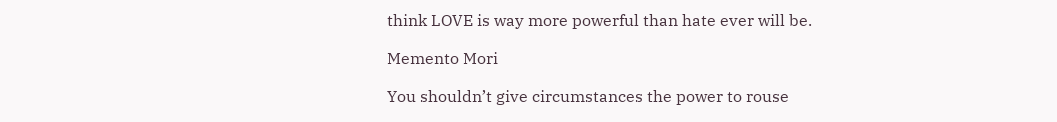think LOVE is way more powerful than hate ever will be.

Memento Mori

You shouldn’t give circumstances the power to rouse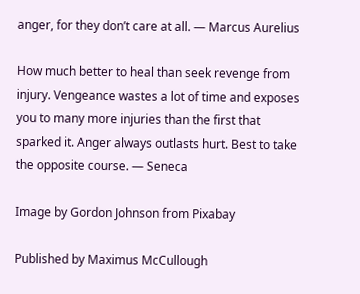anger, for they don’t care at all. — Marcus Aurelius

How much better to heal than seek revenge from injury. Vengeance wastes a lot of time and exposes you to many more injuries than the first that sparked it. Anger always outlasts hurt. Best to take the opposite course. — Seneca

Image by Gordon Johnson from Pixabay

Published by Maximus McCullough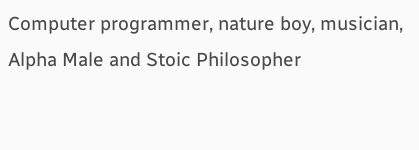Computer programmer, nature boy, musician, Alpha Male and Stoic Philosopher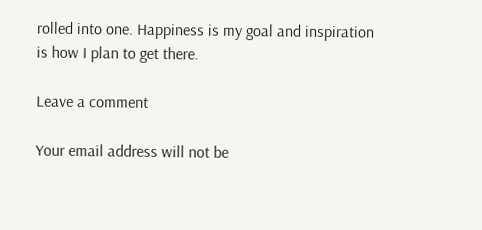rolled into one. Happiness is my goal and inspiration is how I plan to get there.

Leave a comment

Your email address will not be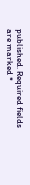published. Required fields are marked *